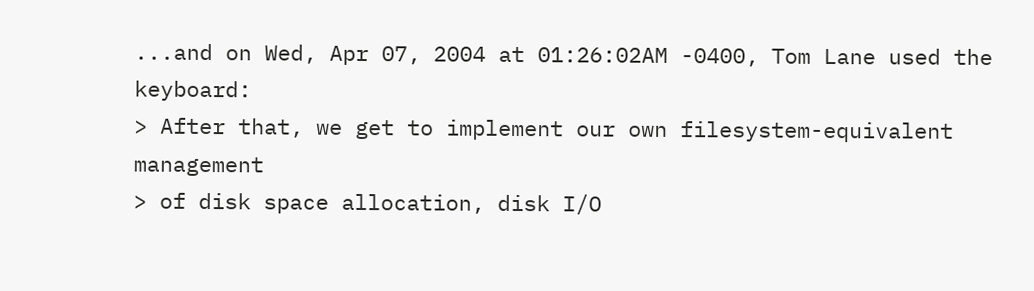...and on Wed, Apr 07, 2004 at 01:26:02AM -0400, Tom Lane used the keyboard:
> After that, we get to implement our own filesystem-equivalent management
> of disk space allocation, disk I/O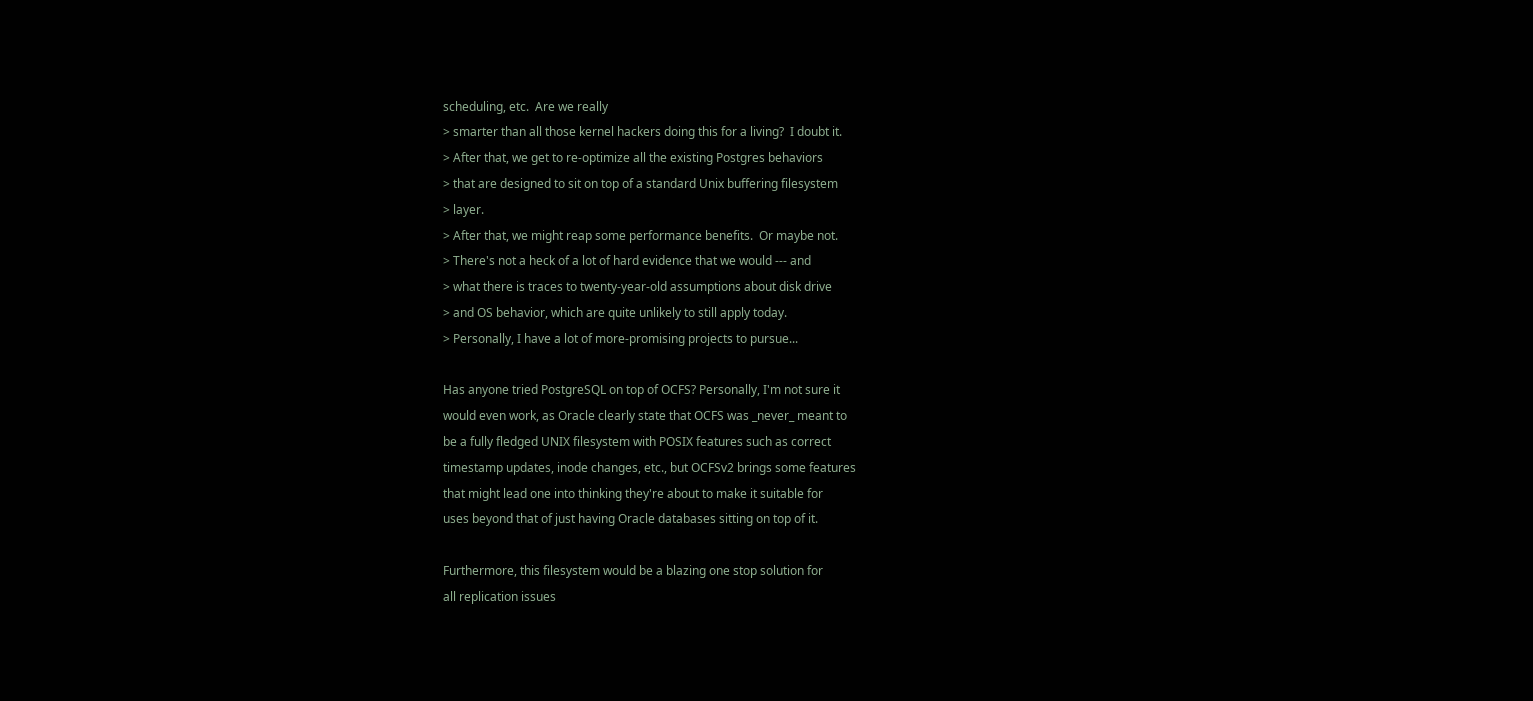scheduling, etc.  Are we really
> smarter than all those kernel hackers doing this for a living?  I doubt it.
> After that, we get to re-optimize all the existing Postgres behaviors
> that are designed to sit on top of a standard Unix buffering filesystem
> layer.
> After that, we might reap some performance benefits.  Or maybe not.
> There's not a heck of a lot of hard evidence that we would --- and
> what there is traces to twenty-year-old assumptions about disk drive
> and OS behavior, which are quite unlikely to still apply today.
> Personally, I have a lot of more-promising projects to pursue...

Has anyone tried PostgreSQL on top of OCFS? Personally, I'm not sure it
would even work, as Oracle clearly state that OCFS was _never_ meant to
be a fully fledged UNIX filesystem with POSIX features such as correct
timestamp updates, inode changes, etc., but OCFSv2 brings some features
that might lead one into thinking they're about to make it suitable for
uses beyond that of just having Oracle databases sitting on top of it.

Furthermore, this filesystem would be a blazing one stop solution for
all replication issues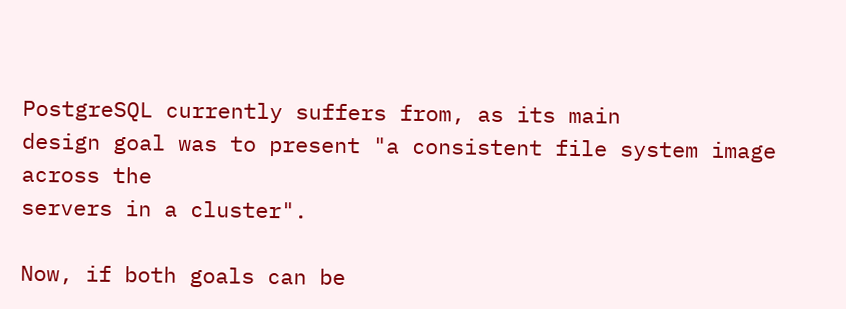PostgreSQL currently suffers from, as its main
design goal was to present "a consistent file system image across the
servers in a cluster".

Now, if both goals can be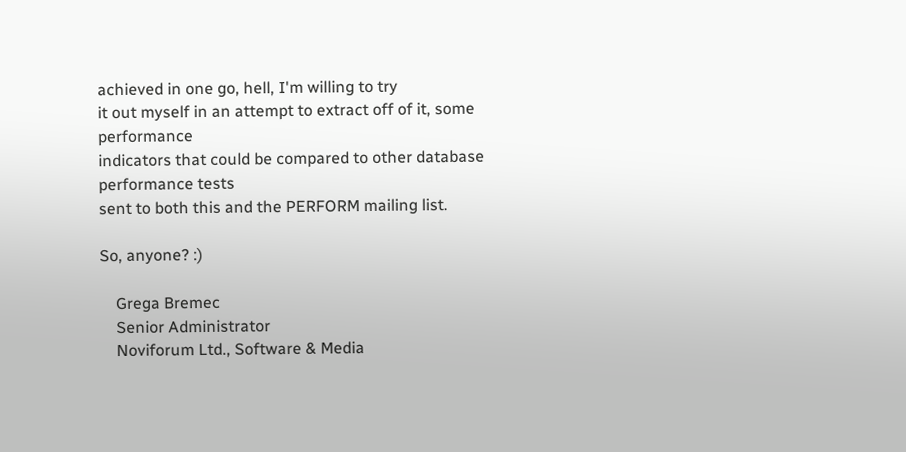achieved in one go, hell, I'm willing to try
it out myself in an attempt to extract off of it, some performance
indicators that could be compared to other database performance tests
sent to both this and the PERFORM mailing list.

So, anyone? :)

    Grega Bremec
    Senior Administrator
    Noviforum Ltd., Software & Media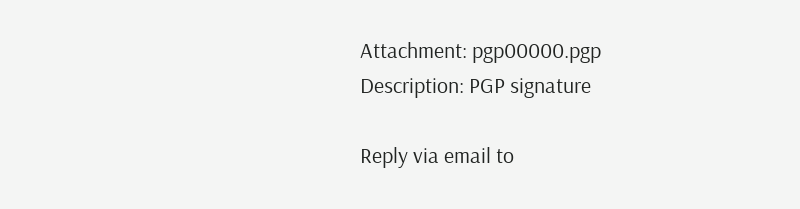Attachment: pgp00000.pgp
Description: PGP signature

Reply via email to